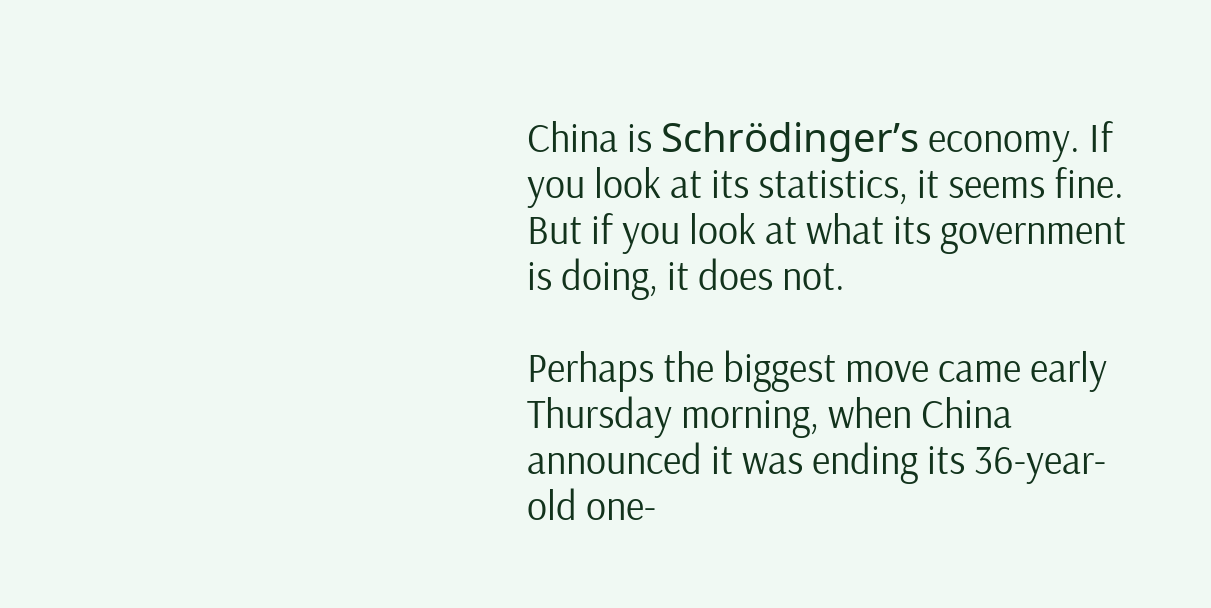China is Schrödinger’s economy. If you look at its statistics, it seems fine. But if you look at what its government is doing, it does not.

Perhaps the biggest move came early Thursday morning, when China announced it was ending its 36-year-old one-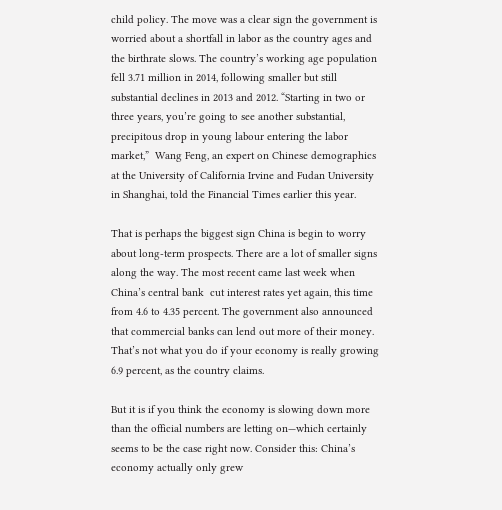child policy. The move was a clear sign the government is worried about a shortfall in labor as the country ages and the birthrate slows. The country’s working age population fell 3.71 million in 2014, following smaller but still substantial declines in 2013 and 2012. “Starting in two or three years, you’re going to see another substantial, precipitous drop in young labour entering the labor market,”  Wang Feng, an expert on Chinese demographics at the University of California Irvine and Fudan University in Shanghai, told the Financial Times earlier this year.

That is perhaps the biggest sign China is begin to worry about long-term prospects. There are a lot of smaller signs along the way. The most recent came last week when China’s central bank  cut interest rates yet again, this time from 4.6 to 4.35 percent. The government also announced that commercial banks can lend out more of their money. That’s not what you do if your economy is really growing 6.9 percent, as the country claims.

But it is if you think the economy is slowing down more than the official numbers are letting on—which certainly seems to be the case right now. Consider this: China’s economy actually only grew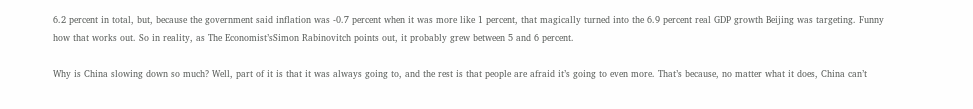6.2 percent in total, but, because the government said inflation was -0.7 percent when it was more like 1 percent, that magically turned into the 6.9 percent real GDP growth Beijing was targeting. Funny how that works out. So in reality, as The Economist’sSimon Rabinovitch points out, it probably grew between 5 and 6 percent.

Why is China slowing down so much? Well, part of it is that it was always going to, and the rest is that people are afraid it’s going to even more. That’s because, no matter what it does, China can’t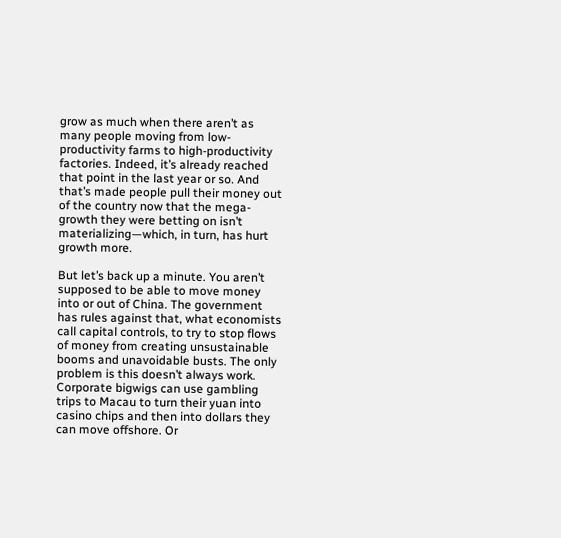grow as much when there aren’t as many people moving from low-productivity farms to high-productivity factories. Indeed, it’s already reached that point in the last year or so. And that’s made people pull their money out of the country now that the mega-growth they were betting on isn’t materializing—which, in turn, has hurt growth more.

But let’s back up a minute. You aren’t supposed to be able to move money into or out of China. The government has rules against that, what economists call capital controls, to try to stop flows of money from creating unsustainable booms and unavoidable busts. The only problem is this doesn’t always work. Corporate bigwigs can use gambling trips to Macau to turn their yuan into casino chips and then into dollars they can move offshore. Or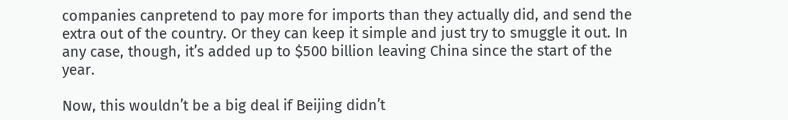companies canpretend to pay more for imports than they actually did, and send the extra out of the country. Or they can keep it simple and just try to smuggle it out. In any case, though, it’s added up to $500 billion leaving China since the start of the year.

Now, this wouldn’t be a big deal if Beijing didn’t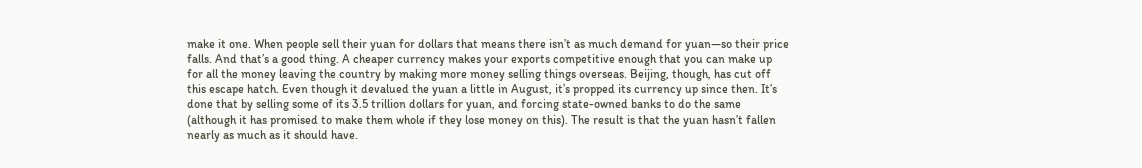make it one. When people sell their yuan for dollars that means there isn’t as much demand for yuan—so their price falls. And that’s a good thing. A cheaper currency makes your exports competitive enough that you can make up for all the money leaving the country by making more money selling things overseas. Beijing, though, has cut off this escape hatch. Even though it devalued the yuan a little in August, it’s propped its currency up since then. It’s done that by selling some of its 3.5 trillion dollars for yuan, and forcing state-owned banks to do the same (although it has promised to make them whole if they lose money on this). The result is that the yuan hasn’t fallen nearly as much as it should have.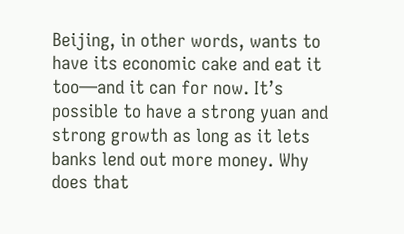Beijing, in other words, wants to have its economic cake and eat it too—and it can for now. It’s possible to have a strong yuan and strong growth as long as it lets banks lend out more money. Why does that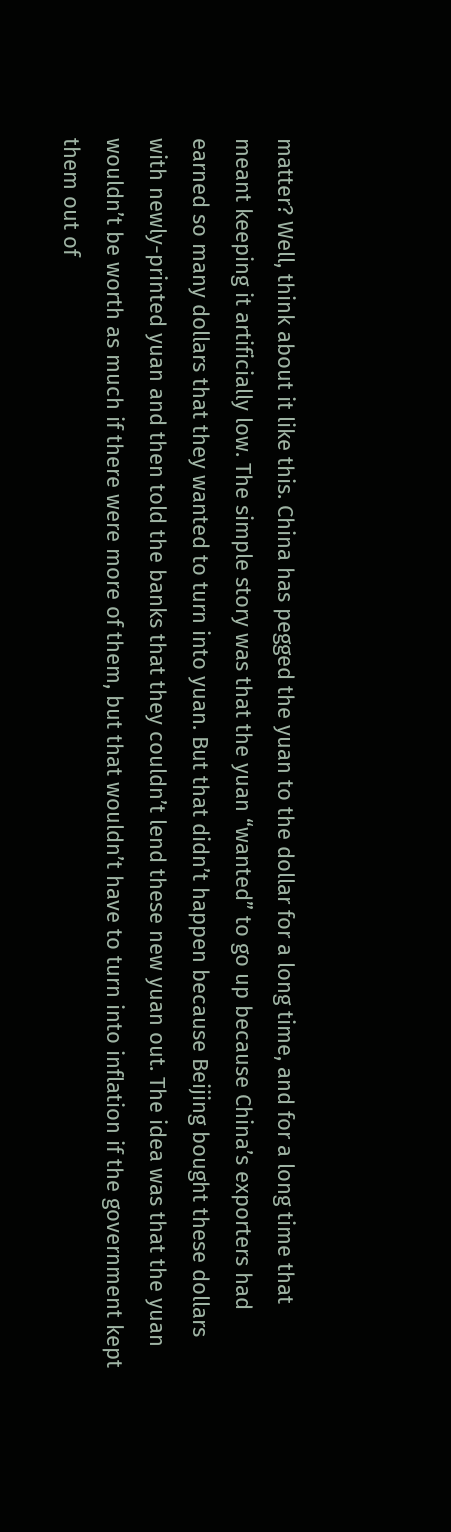matter? Well, think about it like this. China has pegged the yuan to the dollar for a long time, and for a long time that meant keeping it artificially low. The simple story was that the yuan “wanted” to go up because China’s exporters had earned so many dollars that they wanted to turn into yuan. But that didn’t happen because Beijing bought these dollars with newly-printed yuan and then told the banks that they couldn’t lend these new yuan out. The idea was that the yuan wouldn’t be worth as much if there were more of them, but that wouldn’t have to turn into inflation if the government kept them out of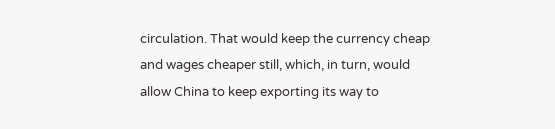circulation. That would keep the currency cheap and wages cheaper still, which, in turn, would allow China to keep exporting its way to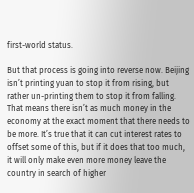first-world status.

But that process is going into reverse now. Beijing isn’t printing yuan to stop it from rising, but rather un-printing them to stop it from falling. That means there isn’t as much money in the economy at the exact moment that there needs to be more. It’s true that it can cut interest rates to offset some of this, but if it does that too much, it will only make even more money leave the country in search of higher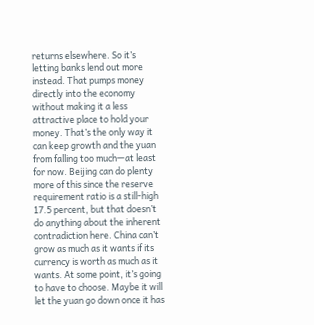returns elsewhere. So it’s letting banks lend out more instead. That pumps money directly into the economy without making it a less attractive place to hold your money. That’s the only way it can keep growth and the yuan from falling too much—at least for now. Beijing can do plenty more of this since the reserve requirement ratio is a still-high 17.5 percent, but that doesn’t do anything about the inherent contradiction here. China can’t grow as much as it wants if its currency is worth as much as it wants. At some point, it’s going to have to choose. Maybe it will let the yuan go down once it has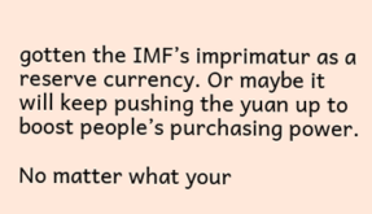gotten the IMF’s imprimatur as a reserve currency. Or maybe it will keep pushing the yuan up to boost people’s purchasing power.

No matter what your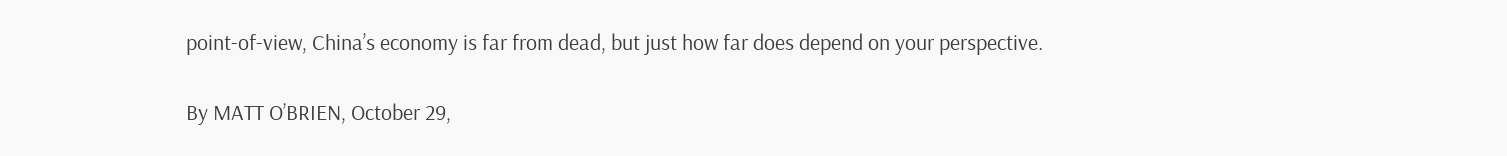point-of-view, China’s economy is far from dead, but just how far does depend on your perspective.

By MATT O’BRIEN, October 29,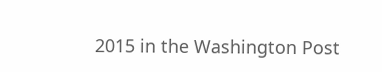2015 in the Washington Post